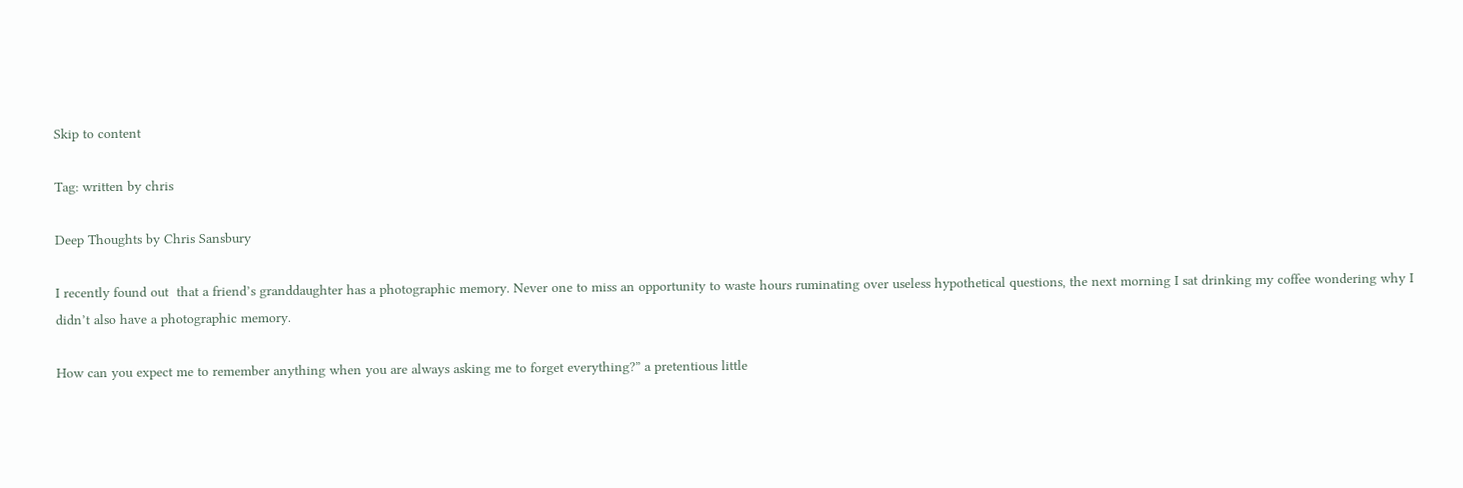Skip to content

Tag: written by chris

Deep Thoughts by Chris Sansbury

I recently found out  that a friend’s granddaughter has a photographic memory. Never one to miss an opportunity to waste hours ruminating over useless hypothetical questions, the next morning I sat drinking my coffee wondering why I didn’t also have a photographic memory.

How can you expect me to remember anything when you are always asking me to forget everything?” a pretentious little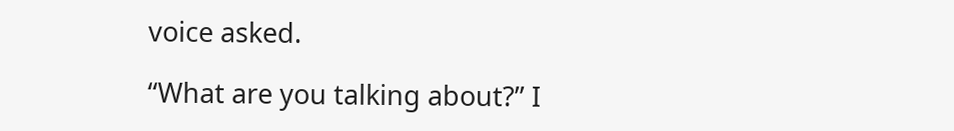voice asked.

“What are you talking about?” I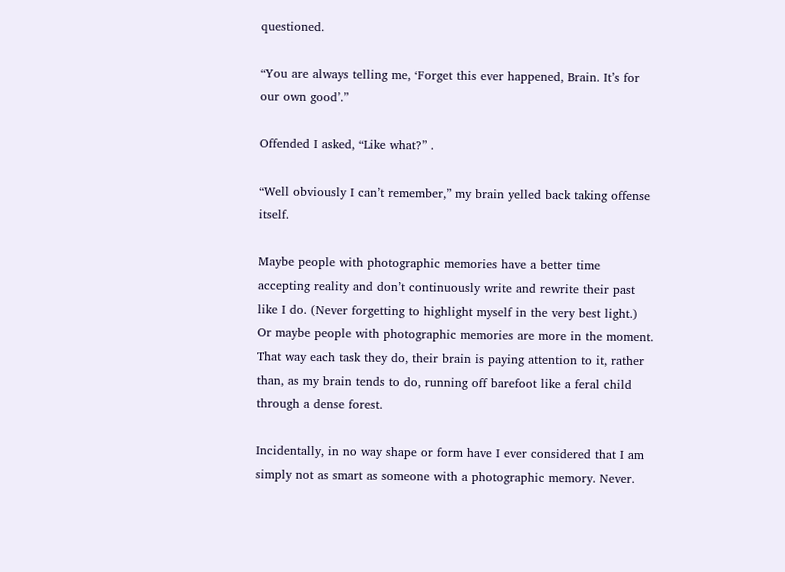questioned.

“You are always telling me, ‘Forget this ever happened, Brain. It’s for our own good’.”

Offended I asked, “Like what?” .

“Well obviously I can’t remember,” my brain yelled back taking offense itself.

Maybe people with photographic memories have a better time accepting reality and don’t continuously write and rewrite their past like I do. (Never forgetting to highlight myself in the very best light.) Or maybe people with photographic memories are more in the moment. That way each task they do, their brain is paying attention to it, rather than, as my brain tends to do, running off barefoot like a feral child through a dense forest.

Incidentally, in no way shape or form have I ever considered that I am simply not as smart as someone with a photographic memory. Never.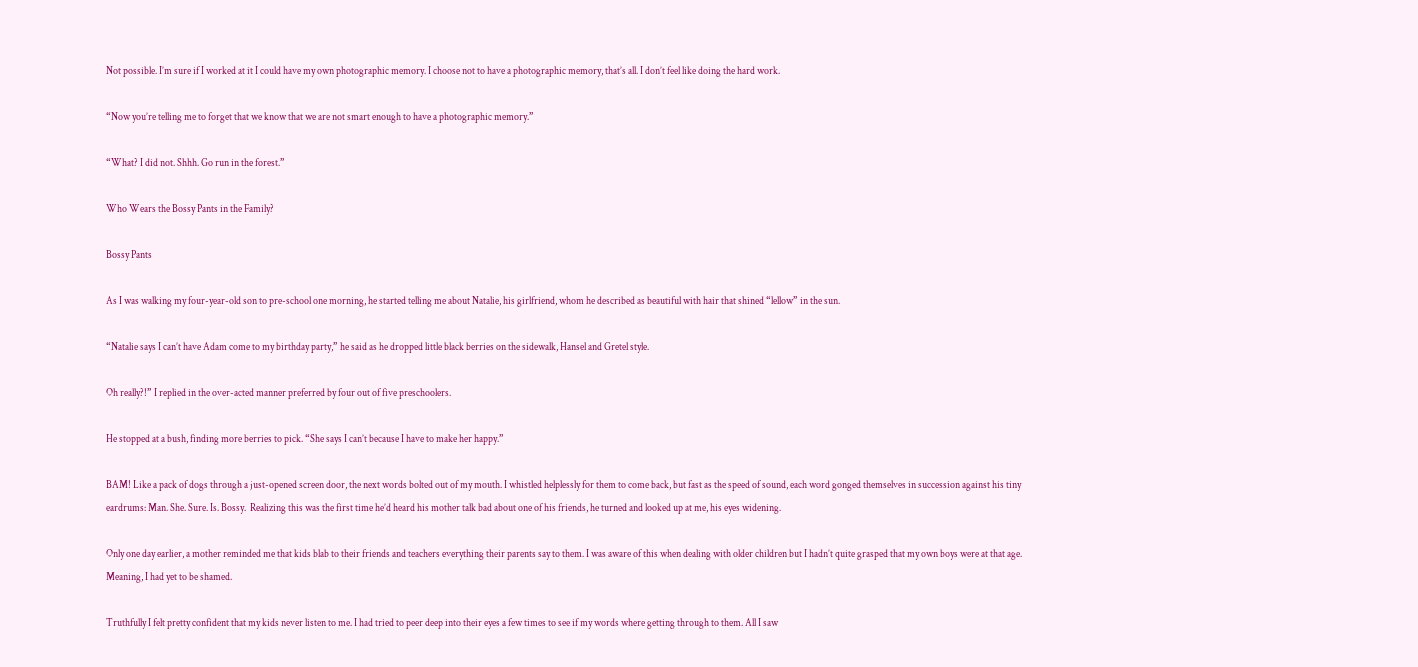Not possible. I’m sure if I worked at it I could have my own photographic memory. I choose not to have a photographic memory, that’s all. I don’t feel like doing the hard work.

“Now you’re telling me to forget that we know that we are not smart enough to have a photographic memory.”

“What? I did not. Shhh. Go run in the forest.”

Who Wears the Bossy Pants in the Family?

Bossy Pants

As I was walking my four-year-old son to pre-school one morning, he started telling me about Natalie, his girlfriend, whom he described as beautiful with hair that shined “lellow” in the sun.

“Natalie says I can’t have Adam come to my birthday party,” he said as he dropped little black berries on the sidewalk, Hansel and Gretel style.

Oh really?!” I replied in the over-acted manner preferred by four out of five preschoolers.

He stopped at a bush, finding more berries to pick. “She says I can’t because I have to make her happy.”

BAM! Like a pack of dogs through a just-opened screen door, the next words bolted out of my mouth. I whistled helplessly for them to come back, but fast as the speed of sound, each word gonged themselves in succession against his tiny eardrums: Man. She. Sure. Is. Bossy.  Realizing this was the first time he’d heard his mother talk bad about one of his friends, he turned and looked up at me, his eyes widening.

Only one day earlier, a mother reminded me that kids blab to their friends and teachers everything their parents say to them. I was aware of this when dealing with older children but I hadn’t quite grasped that my own boys were at that age. Meaning, I had yet to be shamed.

Truthfully I felt pretty confident that my kids never listen to me. I had tried to peer deep into their eyes a few times to see if my words where getting through to them. All I saw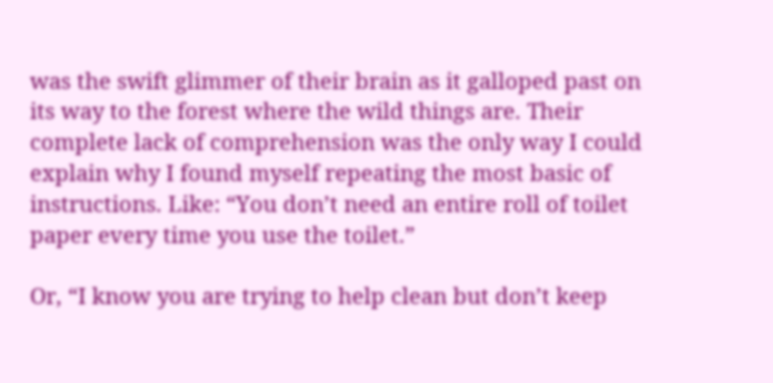was the swift glimmer of their brain as it galloped past on its way to the forest where the wild things are. Their complete lack of comprehension was the only way I could explain why I found myself repeating the most basic of instructions. Like: “You don’t need an entire roll of toilet paper every time you use the toilet.”

Or, “I know you are trying to help clean but don’t keep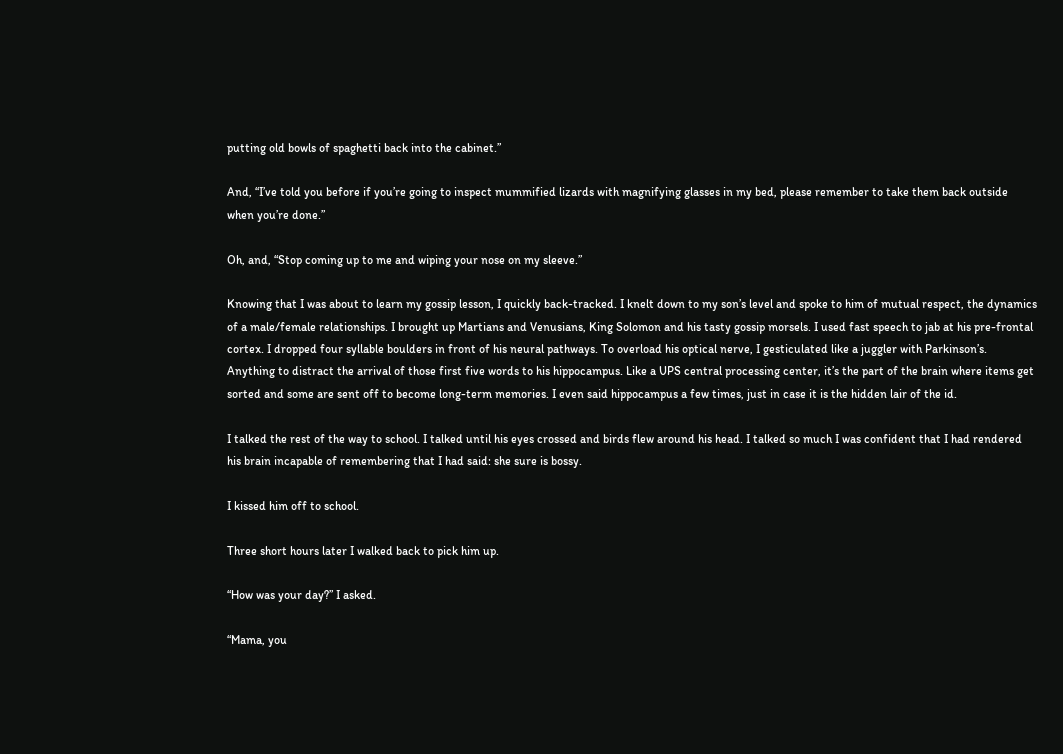putting old bowls of spaghetti back into the cabinet.”

And, “I’ve told you before if you’re going to inspect mummified lizards with magnifying glasses in my bed, please remember to take them back outside when you’re done.”

Oh, and, “Stop coming up to me and wiping your nose on my sleeve.”

Knowing that I was about to learn my gossip lesson, I quickly back-tracked. I knelt down to my son’s level and spoke to him of mutual respect, the dynamics of a male/female relationships. I brought up Martians and Venusians, King Solomon and his tasty gossip morsels. I used fast speech to jab at his pre-frontal cortex. I dropped four syllable boulders in front of his neural pathways. To overload his optical nerve, I gesticulated like a juggler with Parkinson’s. Anything to distract the arrival of those first five words to his hippocampus. Like a UPS central processing center, it’s the part of the brain where items get sorted and some are sent off to become long-term memories. I even said hippocampus a few times, just in case it is the hidden lair of the id.

I talked the rest of the way to school. I talked until his eyes crossed and birds flew around his head. I talked so much I was confident that I had rendered his brain incapable of remembering that I had said: she sure is bossy.

I kissed him off to school.

Three short hours later I walked back to pick him up.

“How was your day?” I asked.

“Mama, you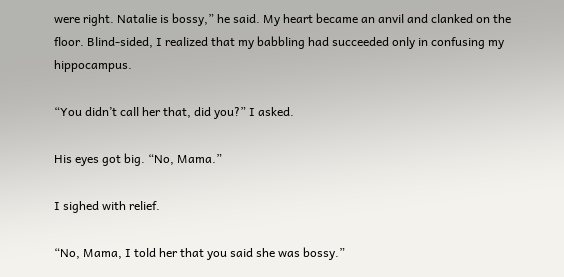were right. Natalie is bossy,” he said. My heart became an anvil and clanked on the floor. Blind-sided, I realized that my babbling had succeeded only in confusing my hippocampus.

“You didn’t call her that, did you?” I asked.

His eyes got big. “No, Mama.”

I sighed with relief.

“No, Mama, I told her that you said she was bossy.”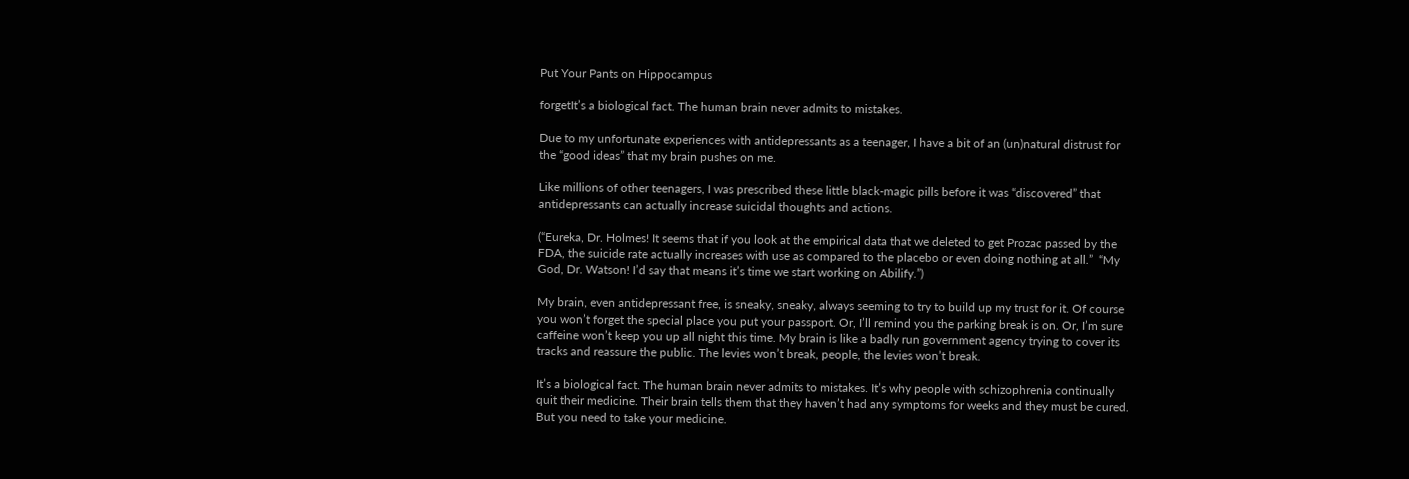Put Your Pants on Hippocampus

forgetIt’s a biological fact. The human brain never admits to mistakes.

Due to my unfortunate experiences with antidepressants as a teenager, I have a bit of an (un)natural distrust for the “good ideas” that my brain pushes on me.

Like millions of other teenagers, I was prescribed these little black-magic pills before it was “discovered” that antidepressants can actually increase suicidal thoughts and actions.

(“Eureka, Dr. Holmes! It seems that if you look at the empirical data that we deleted to get Prozac passed by the FDA, the suicide rate actually increases with use as compared to the placebo or even doing nothing at all.”  “My God, Dr. Watson! I’d say that means it’s time we start working on Abilify.”)

My brain, even antidepressant free, is sneaky, sneaky, always seeming to try to build up my trust for it. Of course you won’t forget the special place you put your passport. Or, I’ll remind you the parking break is on. Or, I’m sure caffeine won’t keep you up all night this time. My brain is like a badly run government agency trying to cover its tracks and reassure the public. The levies won’t break, people, the levies won’t break.

It’s a biological fact. The human brain never admits to mistakes. It’s why people with schizophrenia continually quit their medicine. Their brain tells them that they haven’t had any symptoms for weeks and they must be cured. But you need to take your medicine.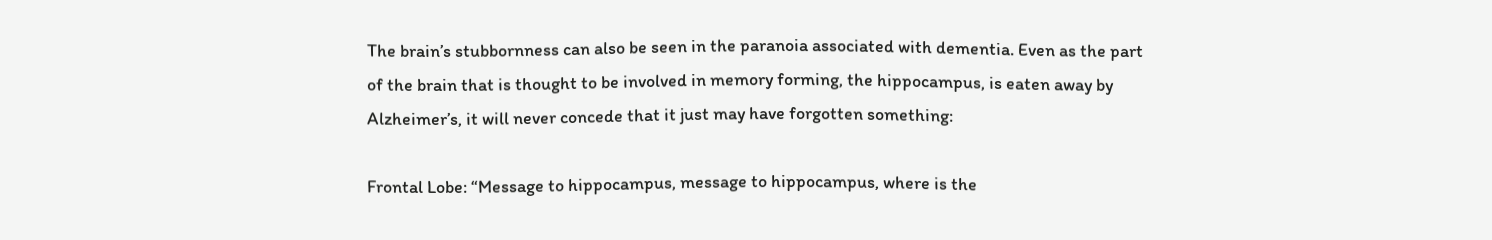The brain’s stubbornness can also be seen in the paranoia associated with dementia. Even as the part of the brain that is thought to be involved in memory forming, the hippocampus, is eaten away by Alzheimer’s, it will never concede that it just may have forgotten something:

Frontal Lobe: “Message to hippocampus, message to hippocampus, where is the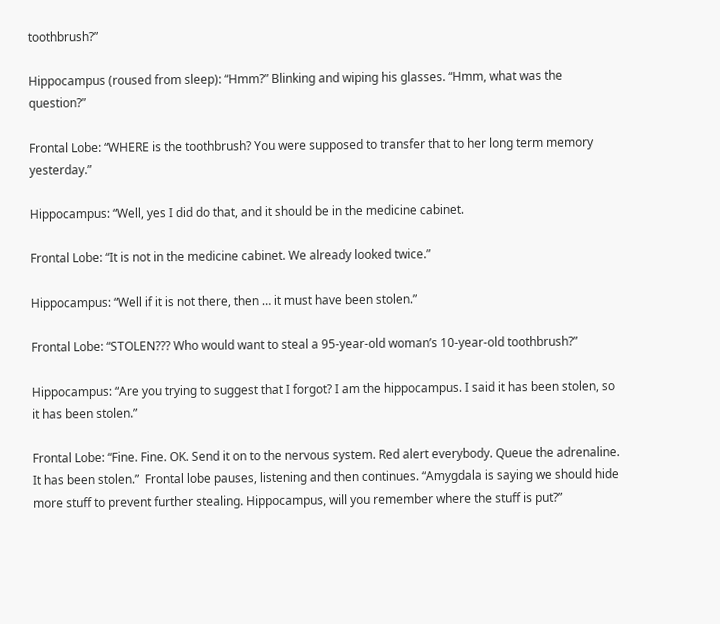toothbrush?”

Hippocampus (roused from sleep): “Hmm?” Blinking and wiping his glasses. “Hmm, what was the question?”

Frontal Lobe: “WHERE is the toothbrush? You were supposed to transfer that to her long term memory yesterday.”

Hippocampus: “Well, yes I did do that, and it should be in the medicine cabinet.

Frontal Lobe: “It is not in the medicine cabinet. We already looked twice.”

Hippocampus: “Well if it is not there, then … it must have been stolen.”

Frontal Lobe: “STOLEN??? Who would want to steal a 95-year-old woman’s 10-year-old toothbrush?”

Hippocampus: “Are you trying to suggest that I forgot? I am the hippocampus. I said it has been stolen, so it has been stolen.”

Frontal Lobe: “Fine. Fine. OK. Send it on to the nervous system. Red alert everybody. Queue the adrenaline. It has been stolen.”  Frontal lobe pauses, listening and then continues. “Amygdala is saying we should hide more stuff to prevent further stealing. Hippocampus, will you remember where the stuff is put?”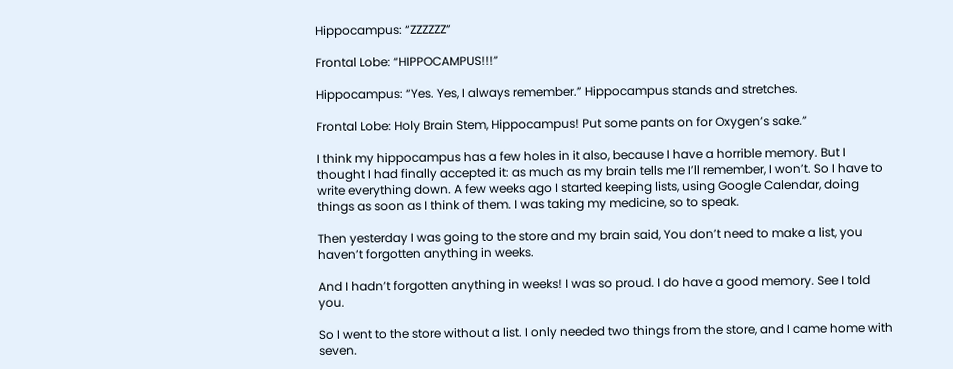Hippocampus: “ZZZZZZ”

Frontal Lobe: “HIPPOCAMPUS!!!”

Hippocampus: “Yes. Yes, I always remember.” Hippocampus stands and stretches.

Frontal Lobe: Holy Brain Stem, Hippocampus! Put some pants on for Oxygen’s sake.”

I think my hippocampus has a few holes in it also, because I have a horrible memory. But I thought I had finally accepted it: as much as my brain tells me I’ll remember, I won’t. So I have to write everything down. A few weeks ago I started keeping lists, using Google Calendar, doing things as soon as I think of them. I was taking my medicine, so to speak.

Then yesterday I was going to the store and my brain said, You don’t need to make a list, you haven’t forgotten anything in weeks.

And I hadn’t forgotten anything in weeks! I was so proud. I do have a good memory. See I told you.

So I went to the store without a list. I only needed two things from the store, and I came home with seven.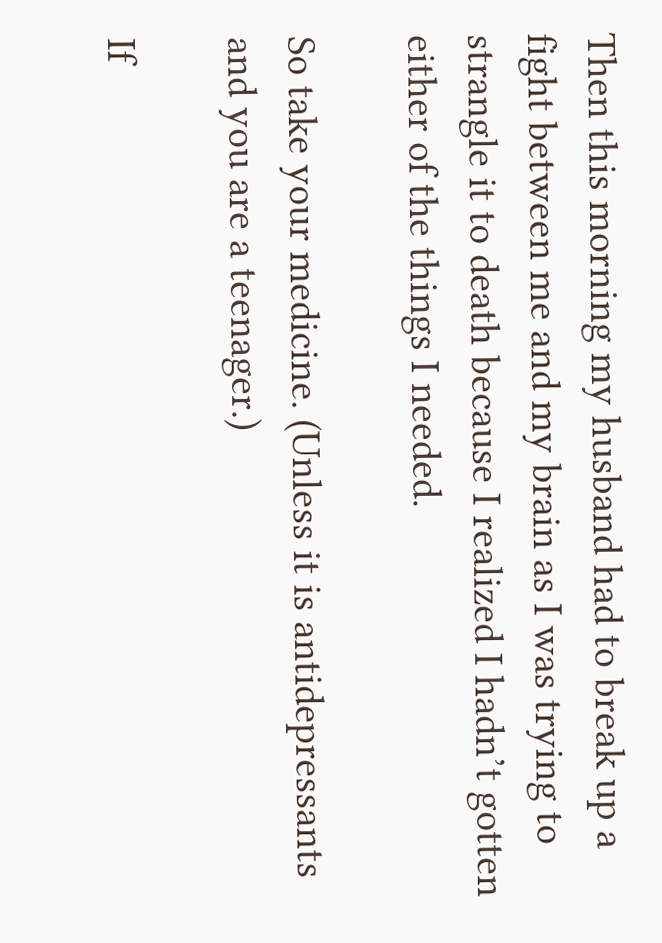Then this morning my husband had to break up a fight between me and my brain as I was trying to strangle it to death because I realized I hadn’t gotten either of the things I needed.

So take your medicine. (Unless it is antidepressants and you are a teenager.)

If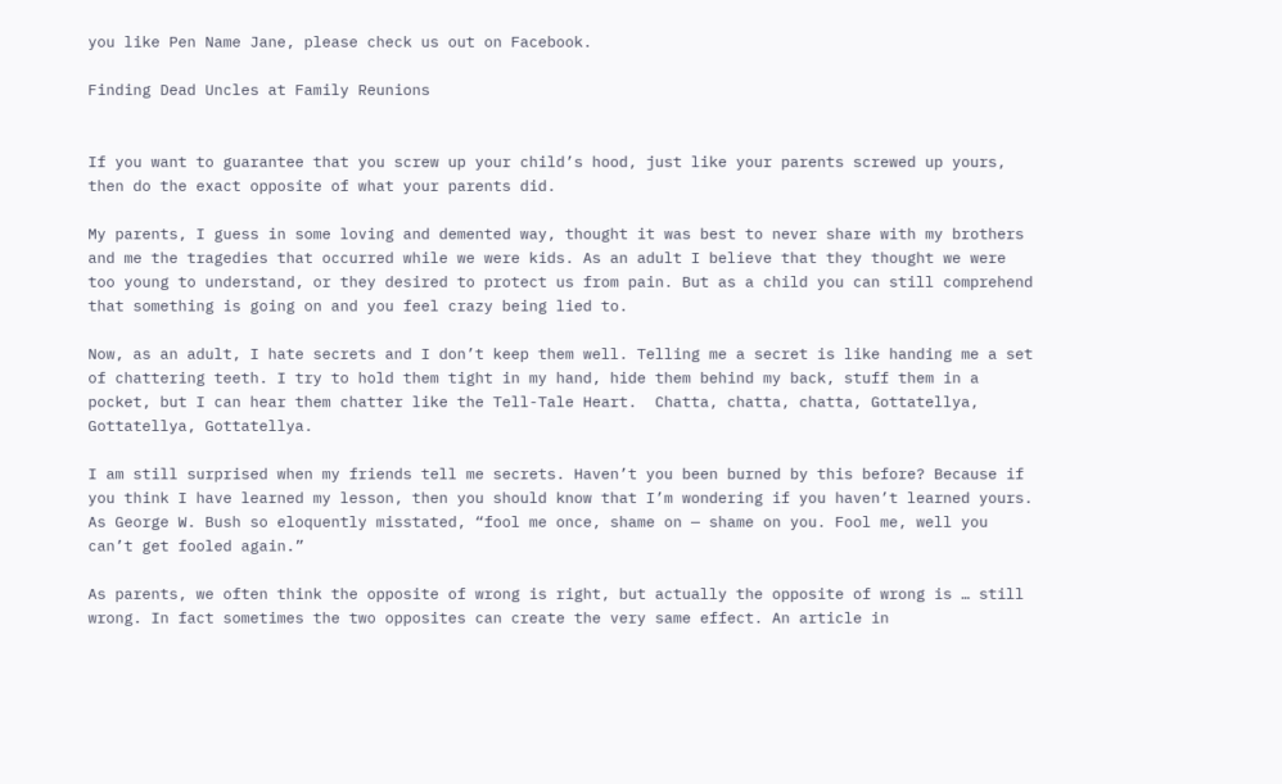you like Pen Name Jane, please check us out on Facebook.

Finding Dead Uncles at Family Reunions


If you want to guarantee that you screw up your child’s hood, just like your parents screwed up yours, then do the exact opposite of what your parents did.

My parents, I guess in some loving and demented way, thought it was best to never share with my brothers and me the tragedies that occurred while we were kids. As an adult I believe that they thought we were too young to understand, or they desired to protect us from pain. But as a child you can still comprehend that something is going on and you feel crazy being lied to.

Now, as an adult, I hate secrets and I don’t keep them well. Telling me a secret is like handing me a set of chattering teeth. I try to hold them tight in my hand, hide them behind my back, stuff them in a pocket, but I can hear them chatter like the Tell-Tale Heart.  Chatta, chatta, chatta, Gottatellya, Gottatellya, Gottatellya.

I am still surprised when my friends tell me secrets. Haven’t you been burned by this before? Because if you think I have learned my lesson, then you should know that I’m wondering if you haven’t learned yours. As George W. Bush so eloquently misstated, “fool me once, shame on — shame on you. Fool me, well you can’t get fooled again.”

As parents, we often think the opposite of wrong is right, but actually the opposite of wrong is … still wrong. In fact sometimes the two opposites can create the very same effect. An article in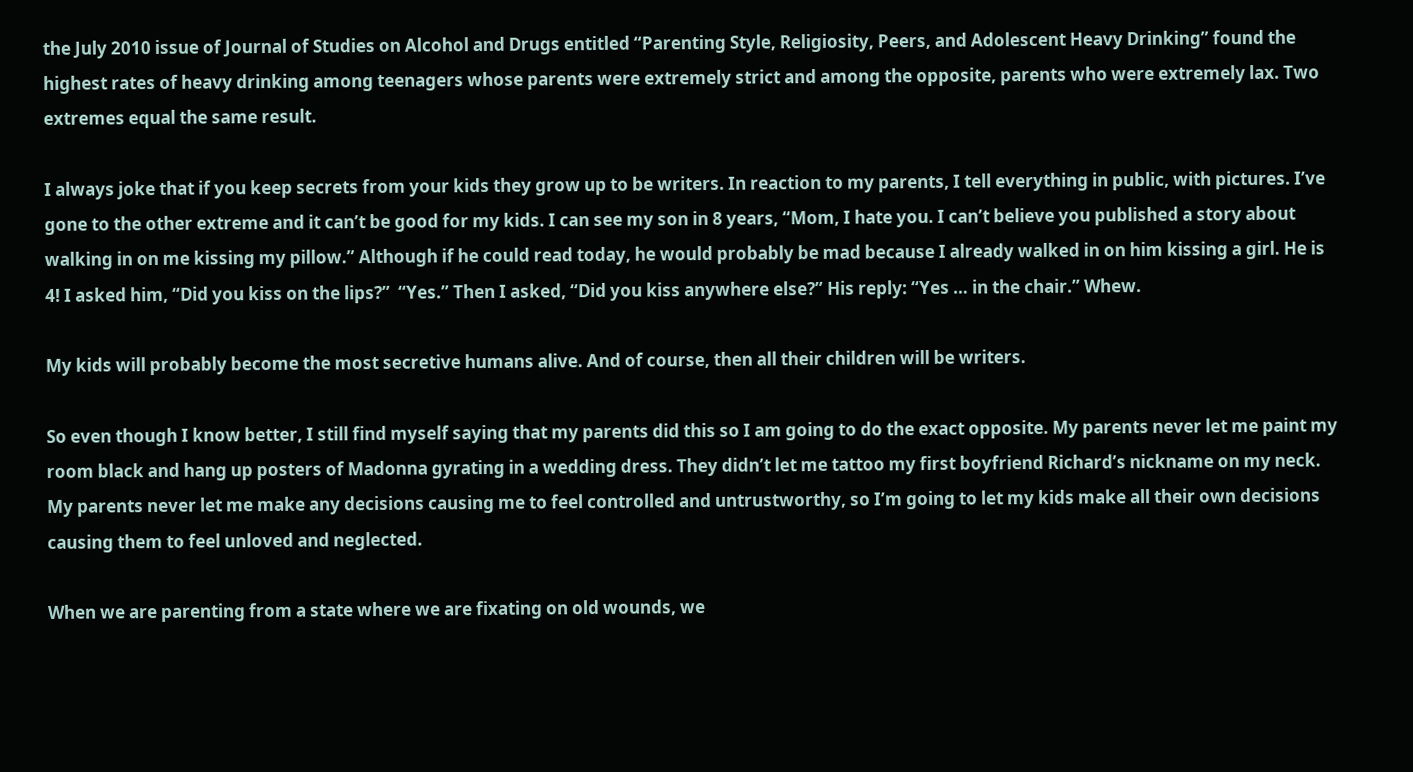the July 2010 issue of Journal of Studies on Alcohol and Drugs entitled “Parenting Style, Religiosity, Peers, and Adolescent Heavy Drinking” found the highest rates of heavy drinking among teenagers whose parents were extremely strict and among the opposite, parents who were extremely lax. Two extremes equal the same result.

I always joke that if you keep secrets from your kids they grow up to be writers. In reaction to my parents, I tell everything in public, with pictures. I’ve gone to the other extreme and it can’t be good for my kids. I can see my son in 8 years, “Mom, I hate you. I can’t believe you published a story about walking in on me kissing my pillow.” Although if he could read today, he would probably be mad because I already walked in on him kissing a girl. He is 4! I asked him, “Did you kiss on the lips?”  “Yes.” Then I asked, “Did you kiss anywhere else?” His reply: “Yes … in the chair.” Whew.

My kids will probably become the most secretive humans alive. And of course, then all their children will be writers.

So even though I know better, I still find myself saying that my parents did this so I am going to do the exact opposite. My parents never let me paint my room black and hang up posters of Madonna gyrating in a wedding dress. They didn’t let me tattoo my first boyfriend Richard’s nickname on my neck. My parents never let me make any decisions causing me to feel controlled and untrustworthy, so I’m going to let my kids make all their own decisions causing them to feel unloved and neglected.

When we are parenting from a state where we are fixating on old wounds, we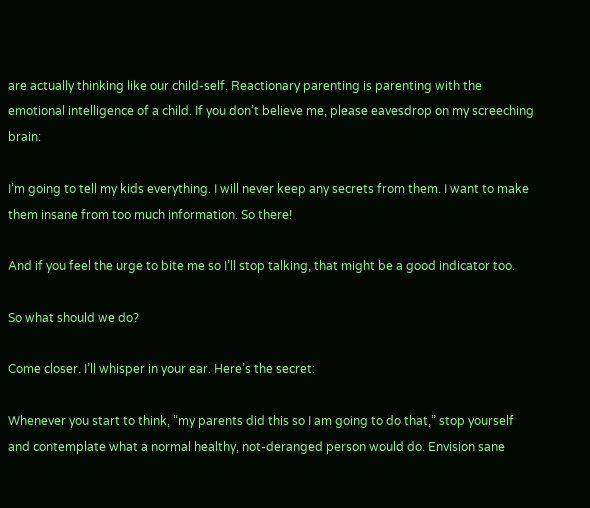are actually thinking like our child-self. Reactionary parenting is parenting with the emotional intelligence of a child. If you don’t believe me, please eavesdrop on my screeching brain:

I’m going to tell my kids everything. I will never keep any secrets from them. I want to make them insane from too much information. So there!

And if you feel the urge to bite me so I’ll stop talking, that might be a good indicator too.

So what should we do?

Come closer. I’ll whisper in your ear. Here’s the secret:

Whenever you start to think, “my parents did this so I am going to do that,” stop yourself and contemplate what a normal healthy, not-deranged person would do. Envision sane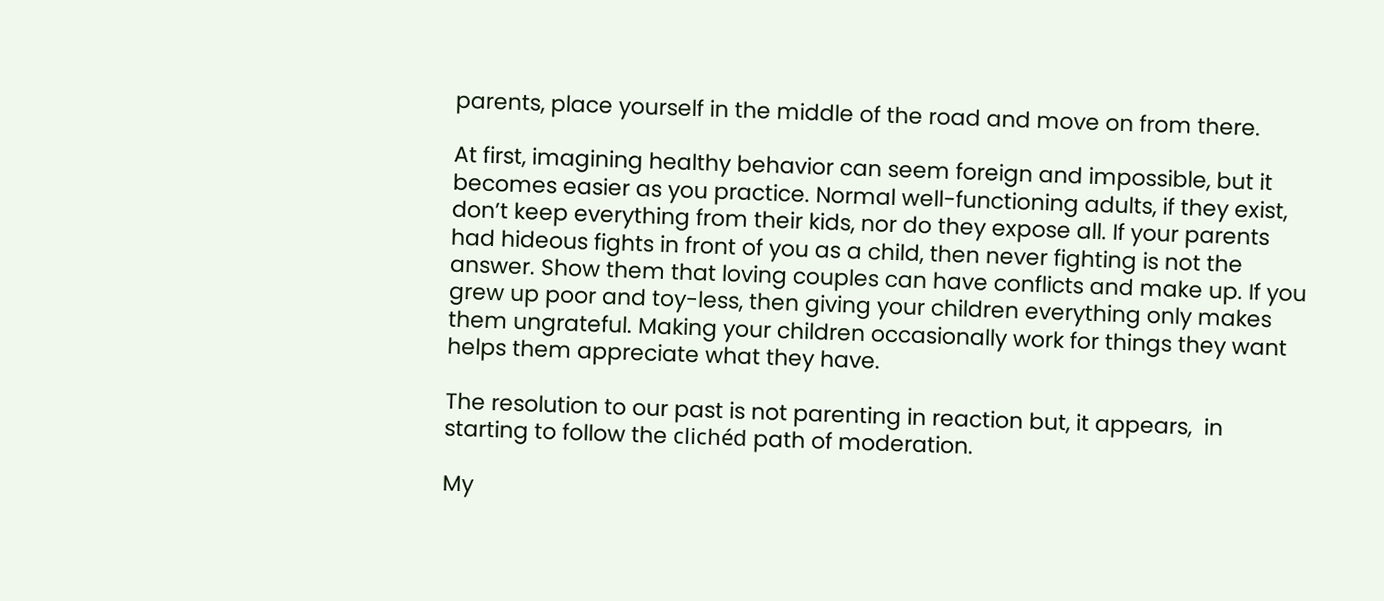parents, place yourself in the middle of the road and move on from there.

At first, imagining healthy behavior can seem foreign and impossible, but it becomes easier as you practice. Normal well-functioning adults, if they exist, don’t keep everything from their kids, nor do they expose all. If your parents had hideous fights in front of you as a child, then never fighting is not the answer. Show them that loving couples can have conflicts and make up. If you grew up poor and toy-less, then giving your children everything only makes them ungrateful. Making your children occasionally work for things they want helps them appreciate what they have.

The resolution to our past is not parenting in reaction but, it appears,  in starting to follow the clichéd path of moderation.

My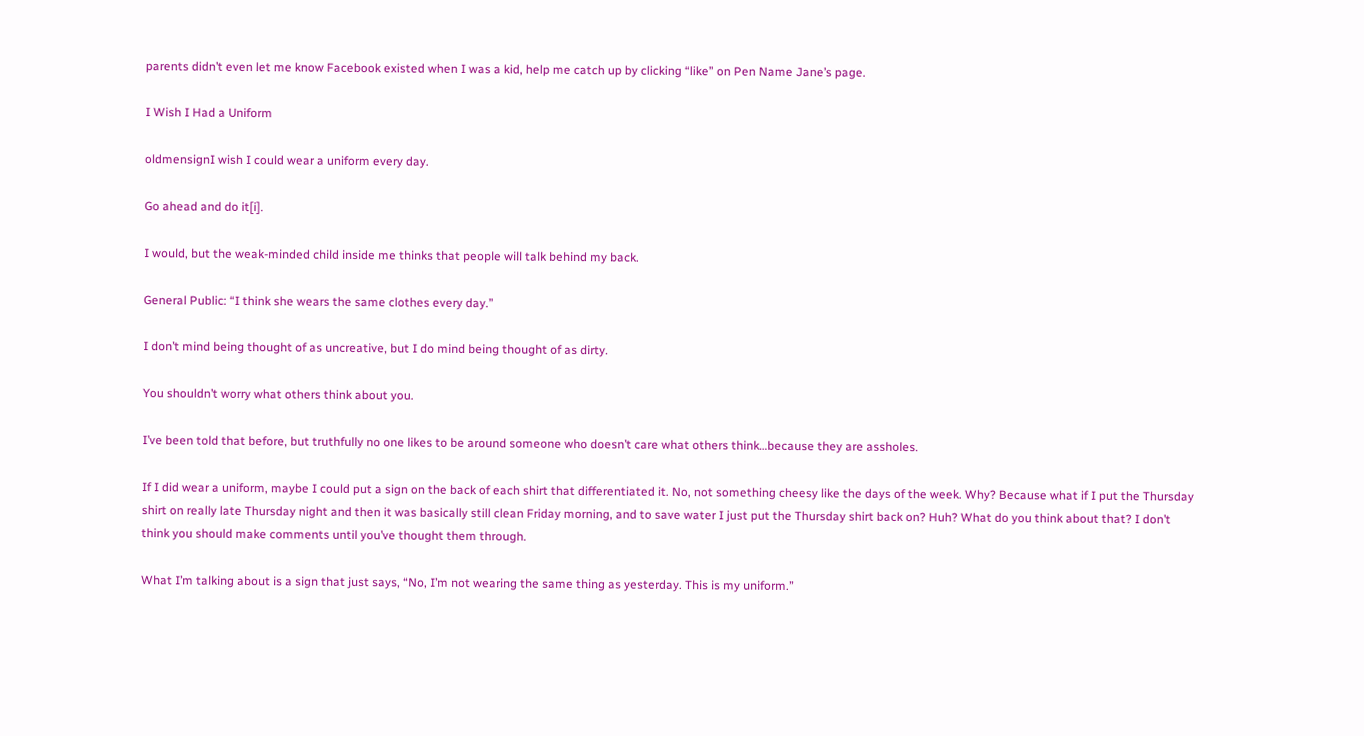parents didn’t even let me know Facebook existed when I was a kid, help me catch up by clicking “like” on Pen Name Jane’s page.

I Wish I Had a Uniform

oldmensignI wish I could wear a uniform every day.

Go ahead and do it[i].

I would, but the weak-minded child inside me thinks that people will talk behind my back.

General Public: “I think she wears the same clothes every day.”

I don’t mind being thought of as uncreative, but I do mind being thought of as dirty.

You shouldn’t worry what others think about you.

I’ve been told that before, but truthfully no one likes to be around someone who doesn’t care what others think…because they are assholes.

If I did wear a uniform, maybe I could put a sign on the back of each shirt that differentiated it. No, not something cheesy like the days of the week. Why? Because what if I put the Thursday shirt on really late Thursday night and then it was basically still clean Friday morning, and to save water I just put the Thursday shirt back on? Huh? What do you think about that? I don’t think you should make comments until you’ve thought them through.

What I’m talking about is a sign that just says, “No, I’m not wearing the same thing as yesterday. This is my uniform.”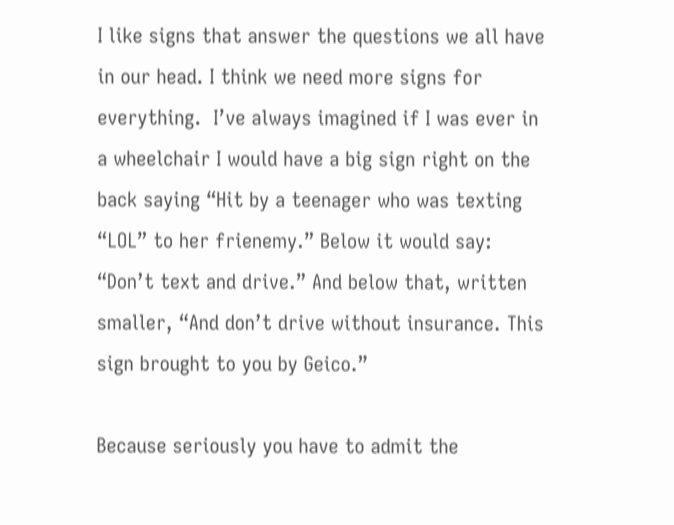I like signs that answer the questions we all have in our head. I think we need more signs for everything.  I’ve always imagined if I was ever in a wheelchair I would have a big sign right on the back saying “Hit by a teenager who was texting “LOL” to her frienemy.” Below it would say: “Don’t text and drive.” And below that, written smaller, “And don’t drive without insurance. This sign brought to you by Geico.”

Because seriously you have to admit the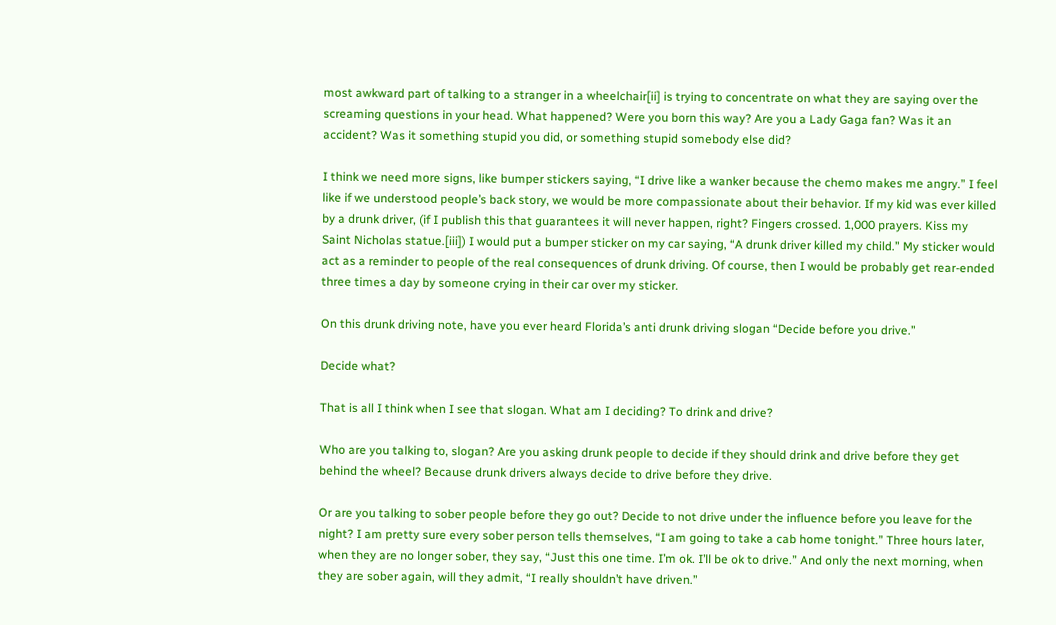most awkward part of talking to a stranger in a wheelchair[ii] is trying to concentrate on what they are saying over the screaming questions in your head. What happened? Were you born this way? Are you a Lady Gaga fan? Was it an accident? Was it something stupid you did, or something stupid somebody else did?

I think we need more signs, like bumper stickers saying, “I drive like a wanker because the chemo makes me angry.” I feel like if we understood people’s back story, we would be more compassionate about their behavior. If my kid was ever killed by a drunk driver, (if I publish this that guarantees it will never happen, right? Fingers crossed. 1,000 prayers. Kiss my Saint Nicholas statue.[iii]) I would put a bumper sticker on my car saying, “A drunk driver killed my child.” My sticker would act as a reminder to people of the real consequences of drunk driving. Of course, then I would be probably get rear-ended three times a day by someone crying in their car over my sticker.

On this drunk driving note, have you ever heard Florida’s anti drunk driving slogan “Decide before you drive.”

Decide what?

That is all I think when I see that slogan. What am I deciding? To drink and drive?

Who are you talking to, slogan? Are you asking drunk people to decide if they should drink and drive before they get behind the wheel? Because drunk drivers always decide to drive before they drive.

Or are you talking to sober people before they go out? Decide to not drive under the influence before you leave for the night? I am pretty sure every sober person tells themselves, “I am going to take a cab home tonight.” Three hours later, when they are no longer sober, they say, “Just this one time. I’m ok. I’ll be ok to drive.” And only the next morning, when they are sober again, will they admit, “I really shouldn’t have driven.”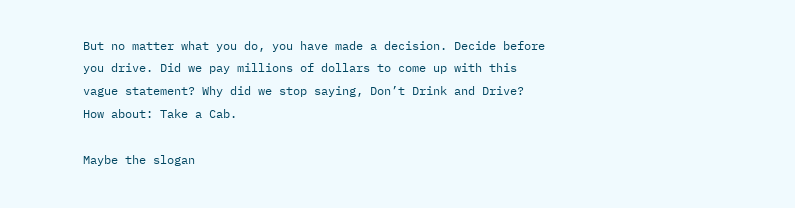But no matter what you do, you have made a decision. Decide before you drive. Did we pay millions of dollars to come up with this vague statement? Why did we stop saying, Don’t Drink and Drive? How about: Take a Cab.

Maybe the slogan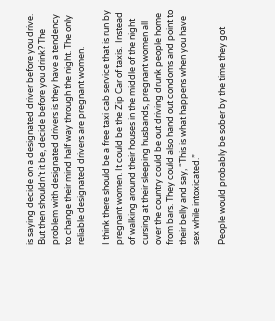is saying decide on a designated driver before you drive. But then shouldn’t it be, decide before you drink? The problem with designated drivers is they have a tendency to change their mind half way through the night. The only reliable designated drivers are pregnant women.

I think there should be a free taxi cab service that is run by pregnant women. It could be the Zip Car of taxis.  Instead of walking around their houses in the middle of the night cursing at their sleeping husbands, pregnant women all over the country could be out driving drunk people home from bars. They could also hand out condoms and point to their belly and say, “This is what happens when you have sex while intoxicated.”

People would probably be sober by the time they got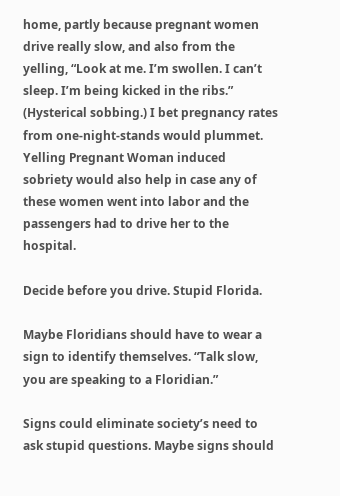home, partly because pregnant women drive really slow, and also from the yelling, “Look at me. I’m swollen. I can’t sleep. I’m being kicked in the ribs.” (Hysterical sobbing.) I bet pregnancy rates from one-night-stands would plummet. Yelling Pregnant Woman induced sobriety would also help in case any of these women went into labor and the passengers had to drive her to the hospital.

Decide before you drive. Stupid Florida.

Maybe Floridians should have to wear a sign to identify themselves. “Talk slow, you are speaking to a Floridian.”

Signs could eliminate society’s need to ask stupid questions. Maybe signs should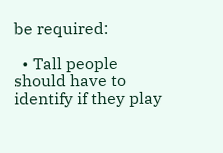be required:

  • Tall people should have to identify if they play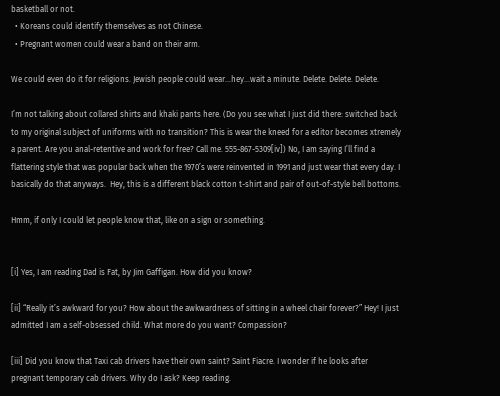basketball or not.
  • Koreans could identify themselves as not Chinese.
  • Pregnant women could wear a band on their arm.

We could even do it for religions. Jewish people could wear…hey…wait a minute. Delete. Delete. Delete.

I’m not talking about collared shirts and khaki pants here. (Do you see what I just did there: switched back to my original subject of uniforms with no transition? This is wear the kneed for a editor becomes xtremely a parent. Are you anal-retentive and work for free? Call me. 555-867-5309[iv]) No, I am saying I’ll find a flattering style that was popular back when the 1970’s were reinvented in 1991 and just wear that every day. I basically do that anyways.  Hey, this is a different black cotton t-shirt and pair of out-of-style bell bottoms.

Hmm, if only I could let people know that, like on a sign or something.


[i] Yes, I am reading Dad is Fat, by Jim Gaffigan. How did you know?

[ii] “Really it’s awkward for you? How about the awkwardness of sitting in a wheel chair forever?” Hey! I just admitted I am a self-obsessed child. What more do you want? Compassion?

[iii] Did you know that Taxi cab drivers have their own saint? Saint Fiacre. I wonder if he looks after pregnant temporary cab drivers. Why do I ask? Keep reading.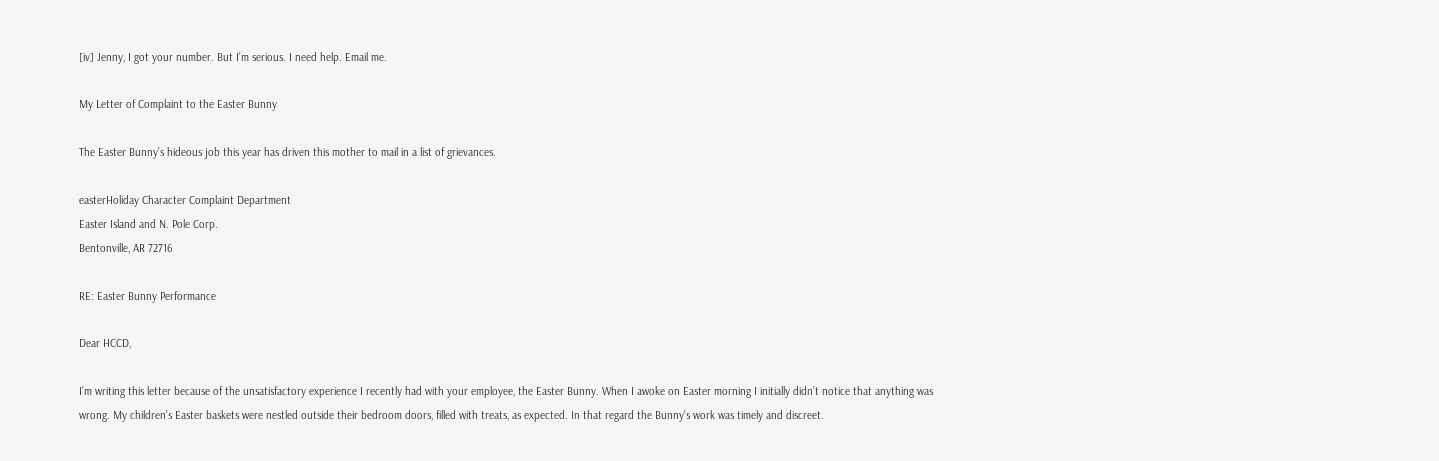[iv] Jenny, I got your number. But I’m serious. I need help. Email me.

My Letter of Complaint to the Easter Bunny

The Easter Bunny’s hideous job this year has driven this mother to mail in a list of grievances.

easterHoliday Character Complaint Department
Easter Island and N. Pole Corp.
Bentonville, AR 72716

RE: Easter Bunny Performance

Dear HCCD,

I’m writing this letter because of the unsatisfactory experience I recently had with your employee, the Easter Bunny. When I awoke on Easter morning I initially didn’t notice that anything was wrong. My children’s Easter baskets were nestled outside their bedroom doors, filled with treats, as expected. In that regard the Bunny’s work was timely and discreet.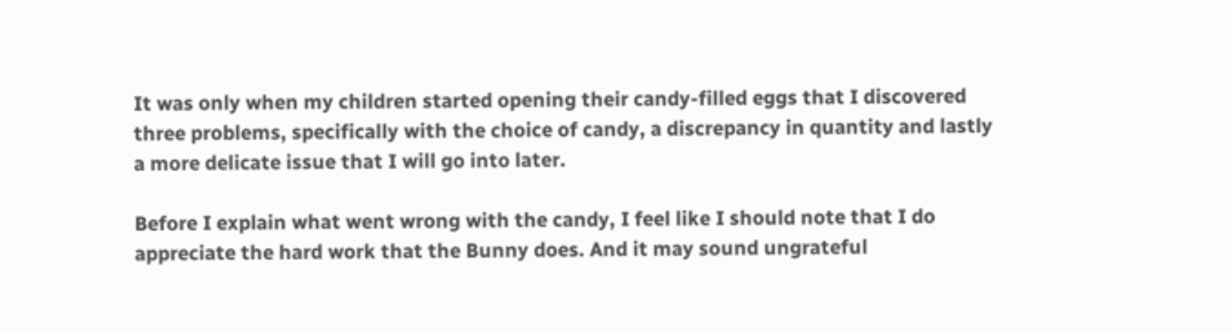It was only when my children started opening their candy-filled eggs that I discovered three problems, specifically with the choice of candy, a discrepancy in quantity and lastly a more delicate issue that I will go into later.

Before I explain what went wrong with the candy, I feel like I should note that I do appreciate the hard work that the Bunny does. And it may sound ungrateful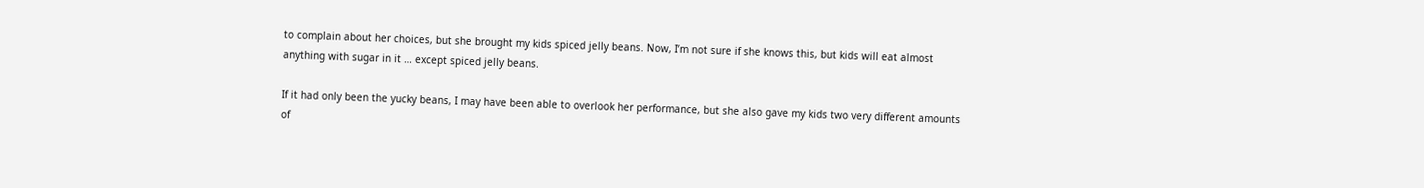to complain about her choices, but she brought my kids spiced jelly beans. Now, I’m not sure if she knows this, but kids will eat almost anything with sugar in it … except spiced jelly beans.

If it had only been the yucky beans, I may have been able to overlook her performance, but she also gave my kids two very different amounts of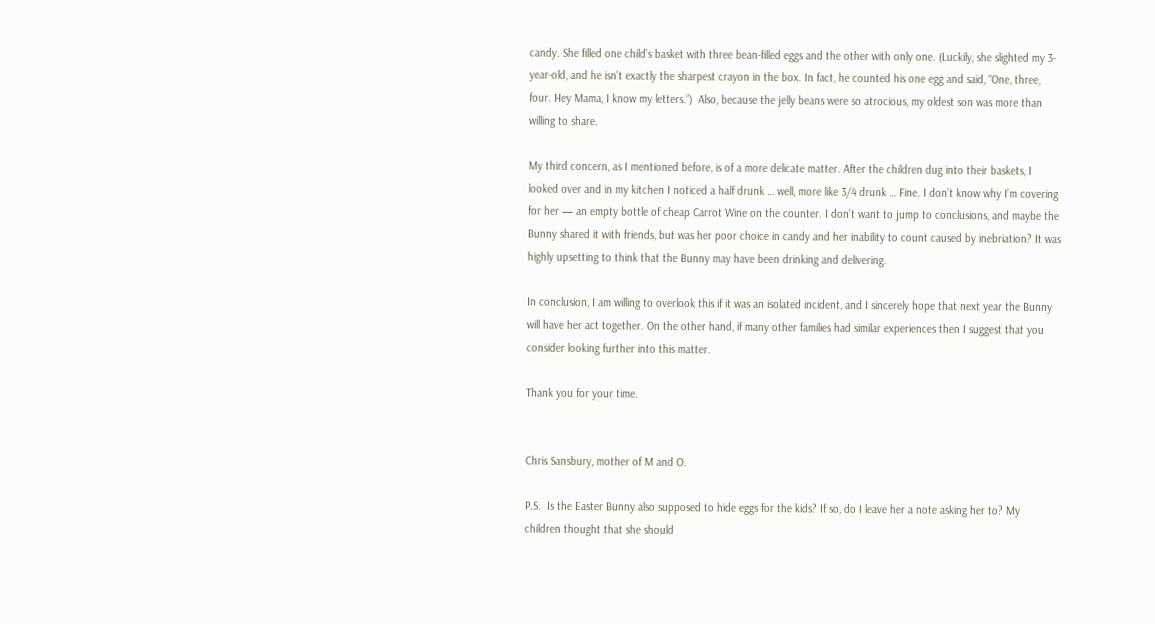candy. She filled one child’s basket with three bean-filled eggs and the other with only one. (Luckily, she slighted my 3-year-old, and he isn’t exactly the sharpest crayon in the box. In fact, he counted his one egg and said, “One, three, four. Hey Mama, I know my letters.”)  Also, because the jelly beans were so atrocious, my oldest son was more than willing to share.

My third concern, as I mentioned before, is of a more delicate matter. After the children dug into their baskets, I looked over and in my kitchen I noticed a half drunk … well, more like 3/4 drunk … Fine. I don’t know why I’m covering for her — an empty bottle of cheap Carrot Wine on the counter. I don’t want to jump to conclusions, and maybe the Bunny shared it with friends, but was her poor choice in candy and her inability to count caused by inebriation? It was highly upsetting to think that the Bunny may have been drinking and delivering.

In conclusion, I am willing to overlook this if it was an isolated incident, and I sincerely hope that next year the Bunny will have her act together. On the other hand, if many other families had similar experiences then I suggest that you consider looking further into this matter.

Thank you for your time.


Chris Sansbury, mother of M and O.

P.S.  Is the Easter Bunny also supposed to hide eggs for the kids? If so, do I leave her a note asking her to? My children thought that she should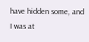have hidden some, and I was at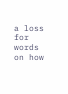a loss for words on how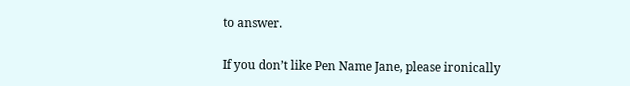to answer.

If you don’t like Pen Name Jane, please ironically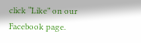click “Like” on our Facebook page.